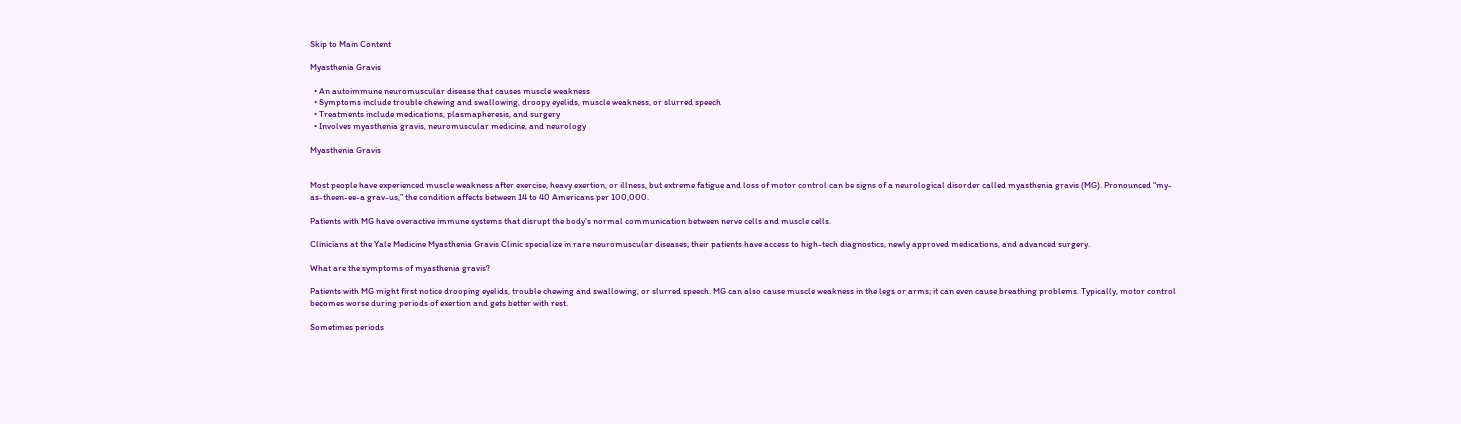Skip to Main Content

Myasthenia Gravis

  • An autoimmune neuromuscular disease that causes muscle weakness
  • Symptoms include trouble chewing and swallowing, droopy eyelids, muscle weakness, or slurred speech
  • Treatments include medications, plasmapheresis, and surgery
  • Involves myasthenia gravis, neuromuscular medicine, and neurology

Myasthenia Gravis


Most people have experienced muscle weakness after exercise, heavy exertion, or illness, but extreme fatigue and loss of motor control can be signs of a neurological disorder called myasthenia gravis (MG). Pronounced “my-as-theen-ee-a grav-us,” the condition affects between 14 to 40 Americans per 100,000.

Patients with MG have overactive immune systems that disrupt the body’s normal communication between nerve cells and muscle cells.

Clinicians at the Yale Medicine Myasthenia Gravis Clinic specialize in rare neuromuscular diseases; their patients have access to high-tech diagnostics, newly approved medications, and advanced surgery.

What are the symptoms of myasthenia gravis?

Patients with MG might first notice drooping eyelids, trouble chewing and swallowing, or slurred speech. MG can also cause muscle weakness in the legs or arms; it can even cause breathing problems. Typically, motor control becomes worse during periods of exertion and gets better with rest.

Sometimes periods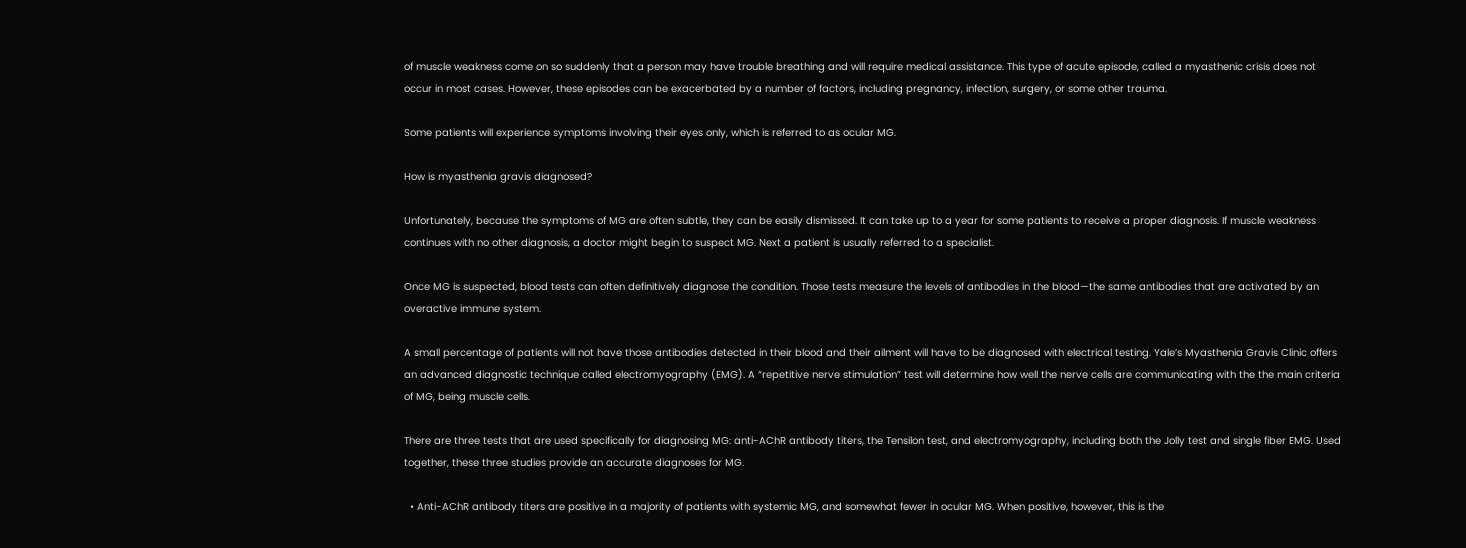of muscle weakness come on so suddenly that a person may have trouble breathing and will require medical assistance. This type of acute episode, called a myasthenic crisis does not occur in most cases. However, these episodes can be exacerbated by a number of factors, including pregnancy, infection, surgery, or some other trauma.

Some patients will experience symptoms involving their eyes only, which is referred to as ocular MG.

How is myasthenia gravis diagnosed?

Unfortunately, because the symptoms of MG are often subtle, they can be easily dismissed. It can take up to a year for some patients to receive a proper diagnosis. If muscle weakness continues with no other diagnosis, a doctor might begin to suspect MG. Next a patient is usually referred to a specialist.

Once MG is suspected, blood tests can often definitively diagnose the condition. Those tests measure the levels of antibodies in the blood—the same antibodies that are activated by an overactive immune system.

A small percentage of patients will not have those antibodies detected in their blood and their ailment will have to be diagnosed with electrical testing. Yale’s Myasthenia Gravis Clinic offers an advanced diagnostic technique called electromyography (EMG). A “repetitive nerve stimulation” test will determine how well the nerve cells are communicating with the the main criteria of MG, being muscle cells.

There are three tests that are used specifically for diagnosing MG: anti-AChR antibody titers, the Tensilon test, and electromyography, including both the Jolly test and single fiber EMG. Used together, these three studies provide an accurate diagnoses for MG.

  • Anti-AChR antibody titers are positive in a majority of patients with systemic MG, and somewhat fewer in ocular MG. When positive, however, this is the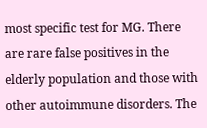most specific test for MG. There are rare false positives in the elderly population and those with other autoimmune disorders. The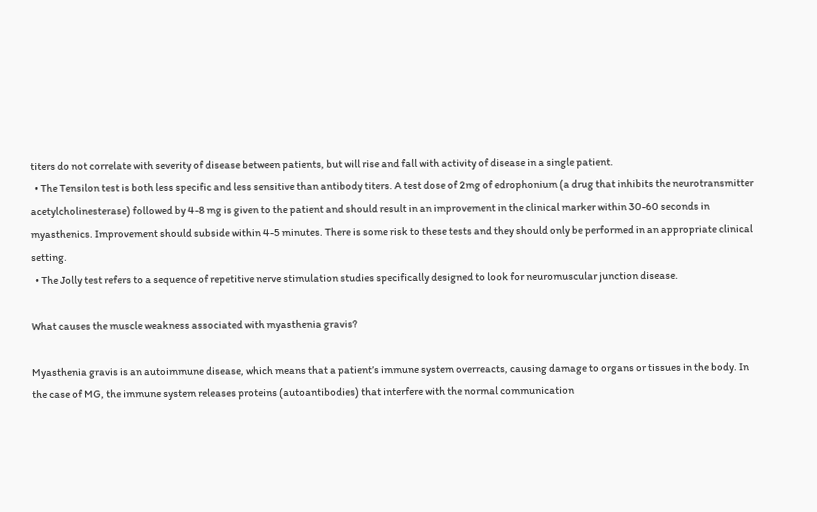titers do not correlate with severity of disease between patients, but will rise and fall with activity of disease in a single patient.
  • The Tensilon test is both less specific and less sensitive than antibody titers. A test dose of 2mg of edrophonium (a drug that inhibits the neurotransmitter acetylcholinesterase) followed by 4-8 mg is given to the patient and should result in an improvement in the clinical marker within 30-60 seconds in myasthenics. Improvement should subside within 4-5 minutes. There is some risk to these tests and they should only be performed in an appropriate clinical setting.
  • The Jolly test refers to a sequence of repetitive nerve stimulation studies specifically designed to look for neuromuscular junction disease.

What causes the muscle weakness associated with myasthenia gravis?

Myasthenia gravis is an autoimmune disease, which means that a patient’s immune system overreacts, causing damage to organs or tissues in the body. In the case of MG, the immune system releases proteins (autoantibodies) that interfere with the normal communication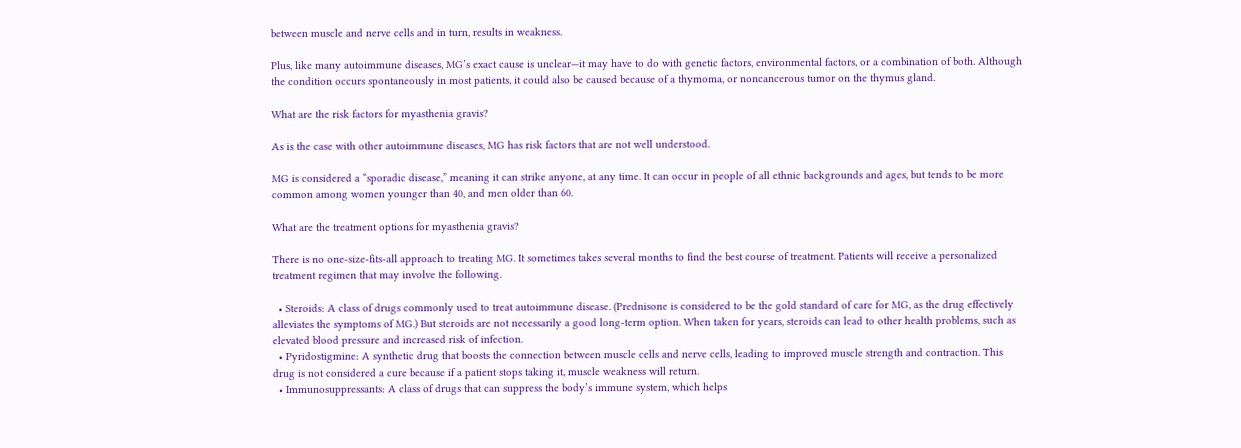between muscle and nerve cells and in turn, results in weakness.

Plus, like many autoimmune diseases, MG’s exact cause is unclear—it may have to do with genetic factors, environmental factors, or a combination of both. Although the condition occurs spontaneously in most patients, it could also be caused because of a thymoma, or noncancerous tumor on the thymus gland.

What are the risk factors for myasthenia gravis?

As is the case with other autoimmune diseases, MG has risk factors that are not well understood.

MG is considered a “sporadic disease,” meaning it can strike anyone, at any time. It can occur in people of all ethnic backgrounds and ages, but tends to be more common among women younger than 40, and men older than 60.

What are the treatment options for myasthenia gravis?

There is no one-size-fits-all approach to treating MG. It sometimes takes several months to find the best course of treatment. Patients will receive a personalized treatment regimen that may involve the following.

  • Steroids: A class of drugs commonly used to treat autoimmune disease. (Prednisone is considered to be the gold standard of care for MG, as the drug effectively alleviates the symptoms of MG.) But steroids are not necessarily a good long-term option. When taken for years, steroids can lead to other health problems, such as elevated blood pressure and increased risk of infection.
  • Pyridostigmine: A synthetic drug that boosts the connection between muscle cells and nerve cells, leading to improved muscle strength and contraction. This drug is not considered a cure because if a patient stops taking it, muscle weakness will return.
  • Immunosuppressants: A class of drugs that can suppress the body’s immune system, which helps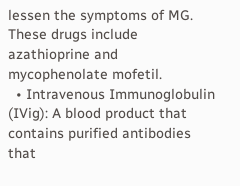lessen the symptoms of MG. These drugs include azathioprine and mycophenolate mofetil.
  • Intravenous Immunoglobulin (IVig): A blood product that contains purified antibodies that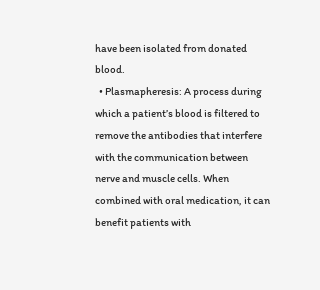have been isolated from donated blood.
  • Plasmapheresis: A process during which a patient’s blood is filtered to remove the antibodies that interfere with the communication between nerve and muscle cells. When combined with oral medication, it can benefit patients with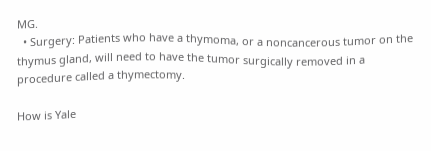MG.
  • Surgery: Patients who have a thymoma, or a noncancerous tumor on the thymus gland, will need to have the tumor surgically removed in a procedure called a thymectomy.

How is Yale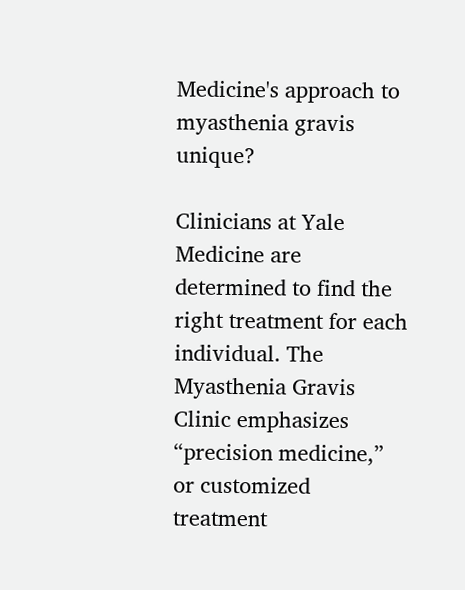Medicine's approach to myasthenia gravis unique?

Clinicians at Yale Medicine are determined to find the right treatment for each individual. The Myasthenia Gravis Clinic emphasizes “precision medicine,” or customized treatment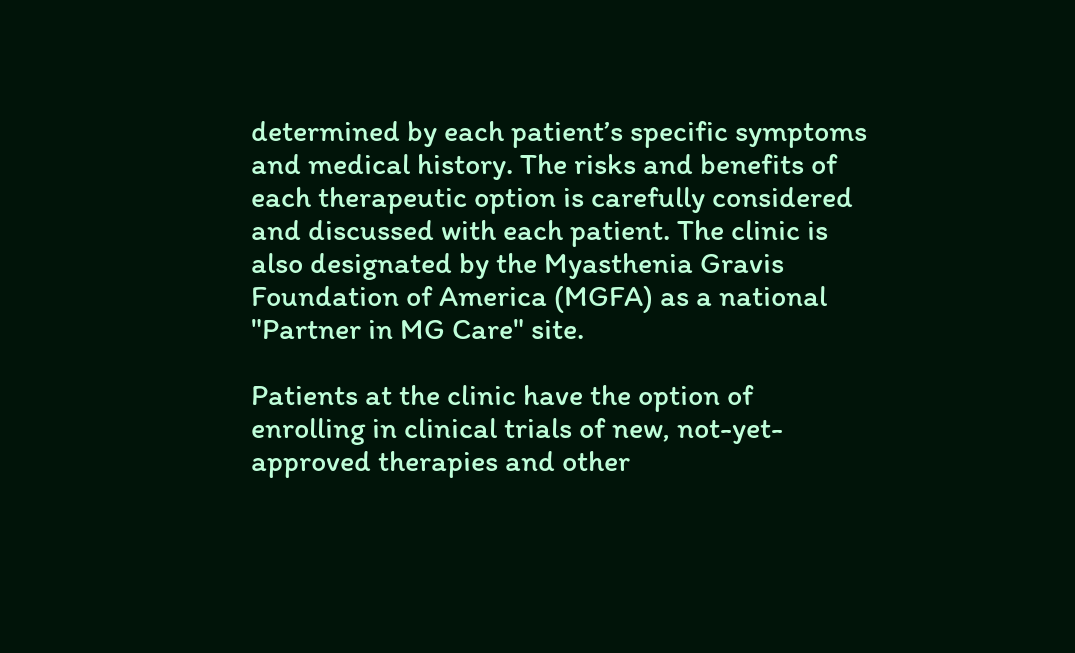determined by each patient’s specific symptoms and medical history. The risks and benefits of each therapeutic option is carefully considered and discussed with each patient. The clinic is also designated by the Myasthenia Gravis Foundation of America (MGFA) as a national "Partner in MG Care" site.

Patients at the clinic have the option of enrolling in clinical trials of new, not-yet-approved therapies and other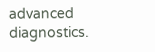advanced diagnostics.